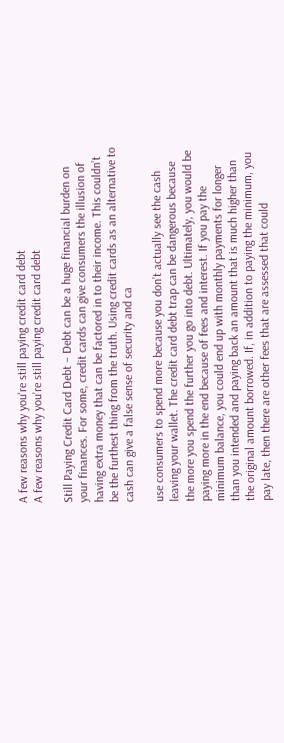A few reasons why you're still paying credit card debt
A few reasons why you’re still paying credit card debt

Still Paying Credit Card Debt – Debt can be a huge financial burden on your finances. For some, credit cards can give consumers the illusion of having extra money that can be factored in to their income. This couldn’t be the furthest thing from the truth. Using credit cards as an alternative to cash can give a false sense of security and ca

use consumers to spend more because you don’t actually see the cash leaving your wallet. The credit card debt trap can be dangerous because the more you spend the further you go into debt. Ultimately, you would be paying more in the end because of fees and interest. If you pay the minimum balance, you could end up with monthly payments for longer than you intended and paying back an amount that is much higher than the original amount borrowed. If, in addition to paying the minimum, you pay late, then there are other fees that are assessed that could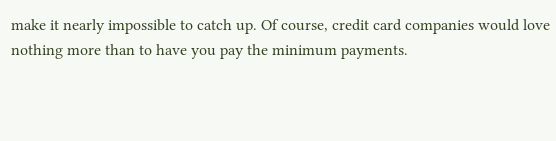make it nearly impossible to catch up. Of course, credit card companies would love nothing more than to have you pay the minimum payments.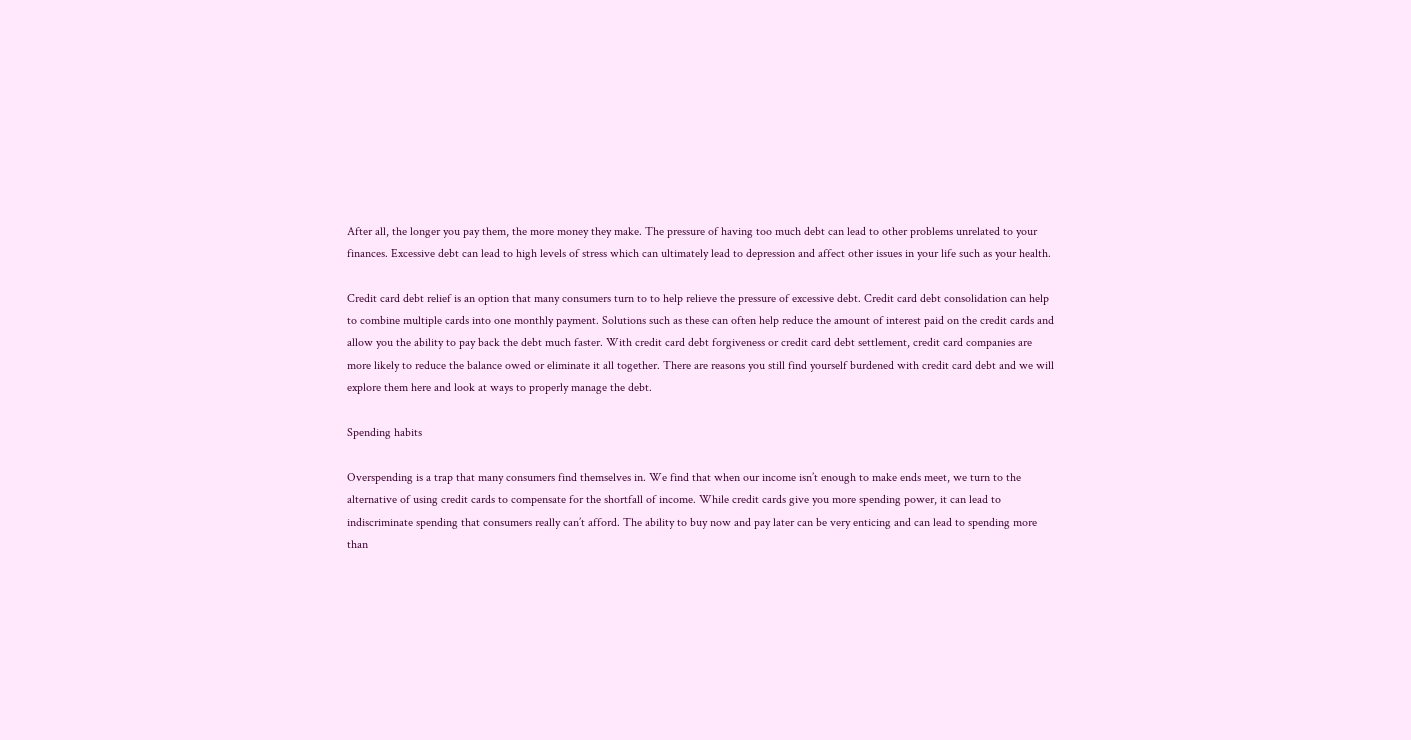After all, the longer you pay them, the more money they make. The pressure of having too much debt can lead to other problems unrelated to your finances. Excessive debt can lead to high levels of stress which can ultimately lead to depression and affect other issues in your life such as your health.

Credit card debt relief is an option that many consumers turn to to help relieve the pressure of excessive debt. Credit card debt consolidation can help to combine multiple cards into one monthly payment. Solutions such as these can often help reduce the amount of interest paid on the credit cards and allow you the ability to pay back the debt much faster. With credit card debt forgiveness or credit card debt settlement, credit card companies are more likely to reduce the balance owed or eliminate it all together. There are reasons you still find yourself burdened with credit card debt and we will explore them here and look at ways to properly manage the debt.

Spending habits

Overspending is a trap that many consumers find themselves in. We find that when our income isn’t enough to make ends meet, we turn to the alternative of using credit cards to compensate for the shortfall of income. While credit cards give you more spending power, it can lead to indiscriminate spending that consumers really can’t afford. The ability to buy now and pay later can be very enticing and can lead to spending more than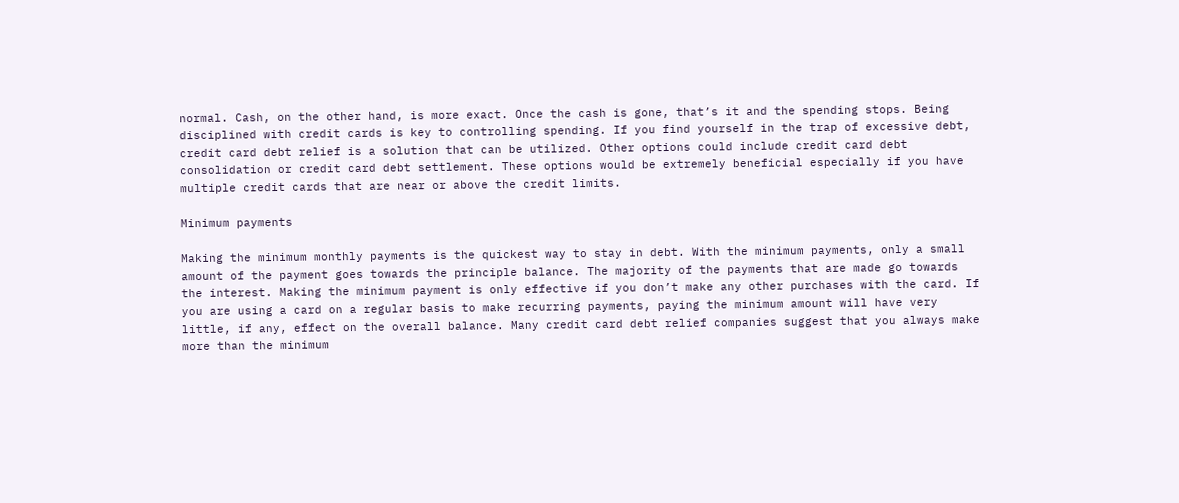normal. Cash, on the other hand, is more exact. Once the cash is gone, that’s it and the spending stops. Being disciplined with credit cards is key to controlling spending. If you find yourself in the trap of excessive debt, credit card debt relief is a solution that can be utilized. Other options could include credit card debt consolidation or credit card debt settlement. These options would be extremely beneficial especially if you have multiple credit cards that are near or above the credit limits.

Minimum payments

Making the minimum monthly payments is the quickest way to stay in debt. With the minimum payments, only a small amount of the payment goes towards the principle balance. The majority of the payments that are made go towards the interest. Making the minimum payment is only effective if you don’t make any other purchases with the card. If you are using a card on a regular basis to make recurring payments, paying the minimum amount will have very little, if any, effect on the overall balance. Many credit card debt relief companies suggest that you always make more than the minimum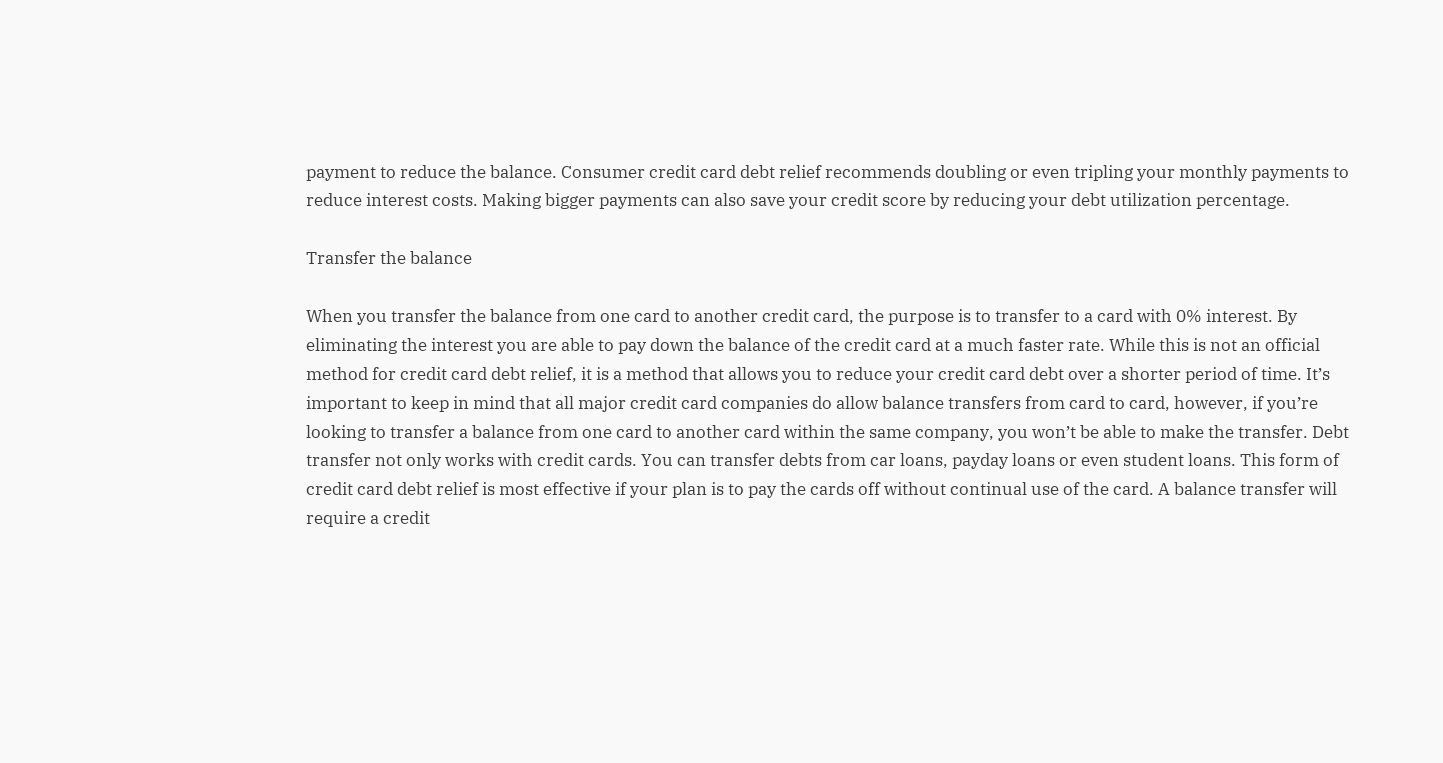payment to reduce the balance. Consumer credit card debt relief recommends doubling or even tripling your monthly payments to reduce interest costs. Making bigger payments can also save your credit score by reducing your debt utilization percentage.

Transfer the balance

When you transfer the balance from one card to another credit card, the purpose is to transfer to a card with 0% interest. By eliminating the interest you are able to pay down the balance of the credit card at a much faster rate. While this is not an official method for credit card debt relief, it is a method that allows you to reduce your credit card debt over a shorter period of time. It’s important to keep in mind that all major credit card companies do allow balance transfers from card to card, however, if you’re looking to transfer a balance from one card to another card within the same company, you won’t be able to make the transfer. Debt transfer not only works with credit cards. You can transfer debts from car loans, payday loans or even student loans. This form of credit card debt relief is most effective if your plan is to pay the cards off without continual use of the card. A balance transfer will require a credit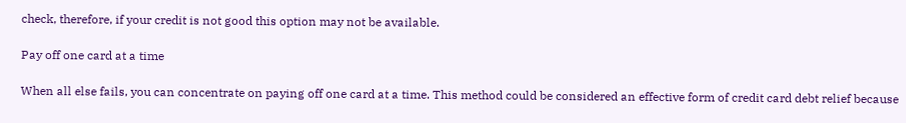check, therefore, if your credit is not good this option may not be available.

Pay off one card at a time

When all else fails, you can concentrate on paying off one card at a time. This method could be considered an effective form of credit card debt relief because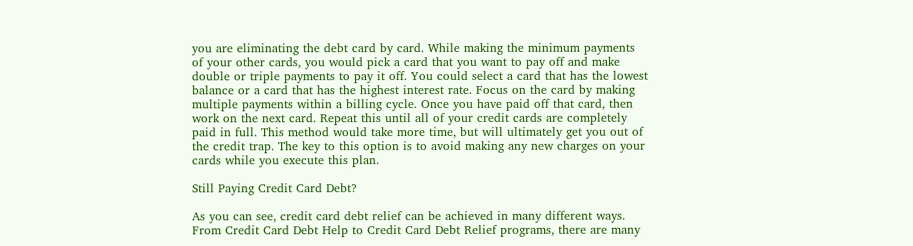you are eliminating the debt card by card. While making the minimum payments of your other cards, you would pick a card that you want to pay off and make double or triple payments to pay it off. You could select a card that has the lowest balance or a card that has the highest interest rate. Focus on the card by making multiple payments within a billing cycle. Once you have paid off that card, then work on the next card. Repeat this until all of your credit cards are completely paid in full. This method would take more time, but will ultimately get you out of the credit trap. The key to this option is to avoid making any new charges on your cards while you execute this plan.

Still Paying Credit Card Debt?

As you can see, credit card debt relief can be achieved in many different ways. From Credit Card Debt Help to Credit Card Debt Relief programs, there are many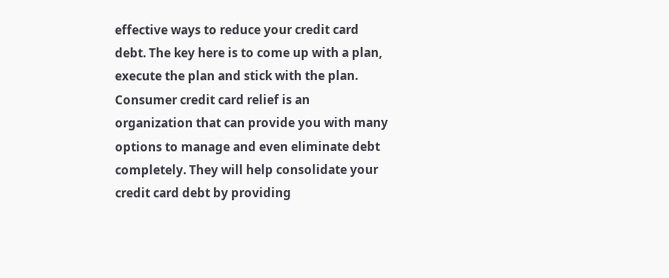effective ways to reduce your credit card debt. The key here is to come up with a plan, execute the plan and stick with the plan. Consumer credit card relief is an organization that can provide you with many options to manage and even eliminate debt completely. They will help consolidate your credit card debt by providing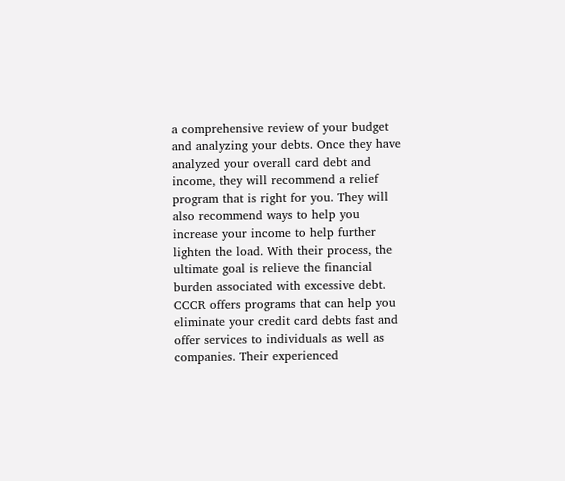a comprehensive review of your budget and analyzing your debts. Once they have analyzed your overall card debt and income, they will recommend a relief program that is right for you. They will also recommend ways to help you increase your income to help further lighten the load. With their process, the ultimate goal is relieve the financial burden associated with excessive debt. CCCR offers programs that can help you eliminate your credit card debts fast and offer services to individuals as well as companies. Their experienced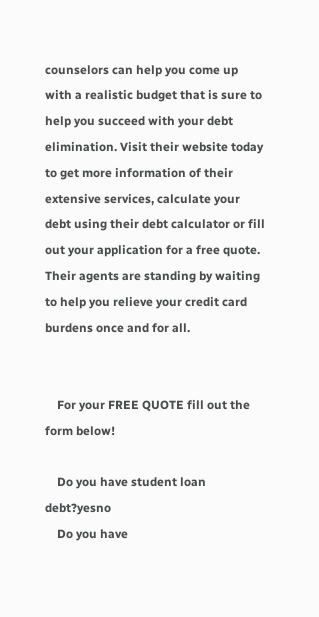counselors can help you come up with a realistic budget that is sure to help you succeed with your debt elimination. Visit their website today to get more information of their extensive services, calculate your debt using their debt calculator or fill out your application for a free quote. Their agents are standing by waiting to help you relieve your credit card burdens once and for all.


    For your FREE QUOTE fill out the form below!

    Do you have student loan debt?yesno
    Do you have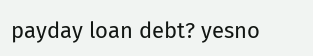payday loan debt? yesno